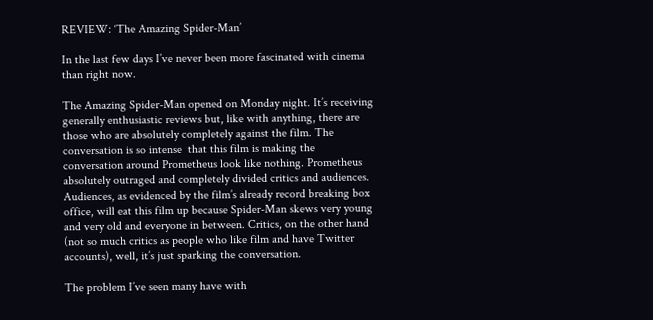REVIEW: ‘The Amazing Spider-Man’

In the last few days I’ve never been more fascinated with cinema than right now.

The Amazing Spider-Man opened on Monday night. It’s receiving generally enthusiastic reviews but, like with anything, there are those who are absolutely completely against the film. The conversation is so intense  that this film is making the conversation around Prometheus look like nothing. Prometheus absolutely outraged and completely divided critics and audiences. Audiences, as evidenced by the film’s already record breaking box office, will eat this film up because Spider-Man skews very young and very old and everyone in between. Critics, on the other hand (not so much critics as people who like film and have Twitter accounts), well, it’s just sparking the conversation.

The problem I’ve seen many have with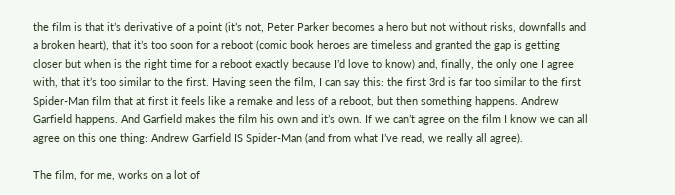the film is that it’s derivative of a point (it’s not, Peter Parker becomes a hero but not without risks, downfalls and a broken heart), that it’s too soon for a reboot (comic book heroes are timeless and granted the gap is getting closer but when is the right time for a reboot exactly because I’d love to know) and, finally, the only one I agree with, that it’s too similar to the first. Having seen the film, I can say this: the first 3rd is far too similar to the first Spider-Man film that at first it feels like a remake and less of a reboot, but then something happens. Andrew Garfield happens. And Garfield makes the film his own and it’s own. If we can’t agree on the film I know we can all agree on this one thing: Andrew Garfield IS Spider-Man (and from what I’ve read, we really all agree).

The film, for me, works on a lot of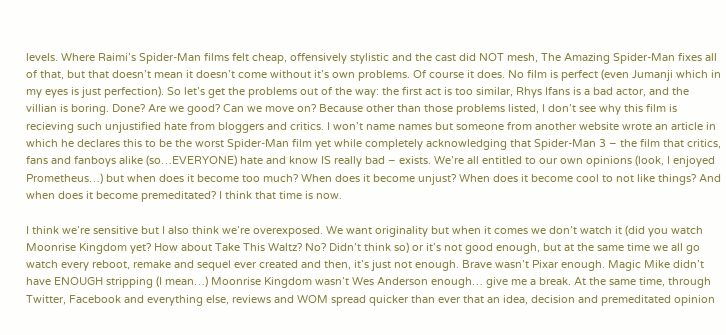levels. Where Raimi’s Spider-Man films felt cheap, offensively stylistic and the cast did NOT mesh, The Amazing Spider-Man fixes all of that, but that doesn’t mean it doesn’t come without it’s own problems. Of course it does. No film is perfect (even Jumanji which in my eyes is just perfection). So let’s get the problems out of the way: the first act is too similar, Rhys Ifans is a bad actor, and the villian is boring. Done? Are we good? Can we move on? Because other than those problems listed, I don’t see why this film is recieving such unjustified hate from bloggers and critics. I won’t name names but someone from another website wrote an article in which he declares this to be the worst Spider-Man film yet while completely acknowledging that Spider-Man 3 – the film that critics, fans and fanboys alike (so…EVERYONE) hate and know IS really bad – exists. We’re all entitled to our own opinions (look, I enjoyed Prometheus…) but when does it become too much? When does it become unjust? When does it become cool to not like things? And when does it become premeditated? I think that time is now.

I think we’re sensitive but I also think we’re overexposed. We want originality but when it comes we don’t watch it (did you watch Moonrise Kingdom yet? How about Take This Waltz? No? Didn’t think so) or it’s not good enough, but at the same time we all go watch every reboot, remake and sequel ever created and then, it’s just not enough. Brave wasn’t Pixar enough. Magic Mike didn’t have ENOUGH stripping (I mean…) Moonrise Kingdom wasn’t Wes Anderson enough… give me a break. At the same time, through Twitter, Facebook and everything else, reviews and WOM spread quicker than ever that an idea, decision and premeditated opinion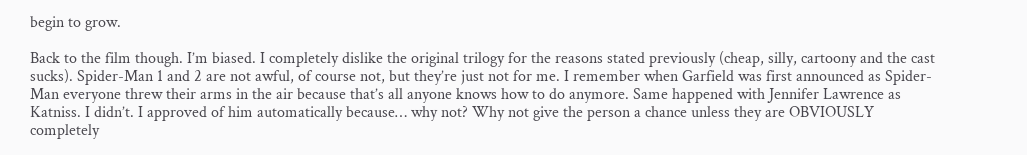begin to grow.

Back to the film though. I’m biased. I completely dislike the original trilogy for the reasons stated previously (cheap, silly, cartoony and the cast sucks). Spider-Man 1 and 2 are not awful, of course not, but they’re just not for me. I remember when Garfield was first announced as Spider-Man everyone threw their arms in the air because that’s all anyone knows how to do anymore. Same happened with Jennifer Lawrence as Katniss. I didn’t. I approved of him automatically because… why not? Why not give the person a chance unless they are OBVIOUSLY completely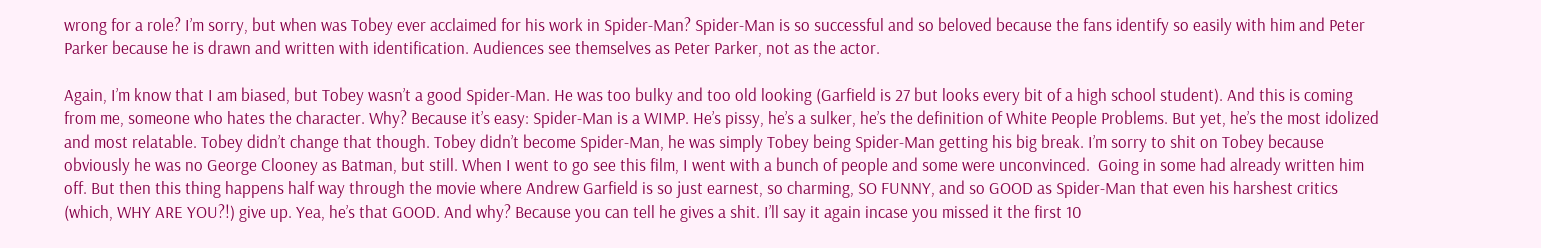wrong for a role? I’m sorry, but when was Tobey ever acclaimed for his work in Spider-Man? Spider-Man is so successful and so beloved because the fans identify so easily with him and Peter Parker because he is drawn and written with identification. Audiences see themselves as Peter Parker, not as the actor.

Again, I’m know that I am biased, but Tobey wasn’t a good Spider-Man. He was too bulky and too old looking (Garfield is 27 but looks every bit of a high school student). And this is coming from me, someone who hates the character. Why? Because it’s easy: Spider-Man is a WIMP. He’s pissy, he’s a sulker, he’s the definition of White People Problems. But yet, he’s the most idolized and most relatable. Tobey didn’t change that though. Tobey didn’t become Spider-Man, he was simply Tobey being Spider-Man getting his big break. I’m sorry to shit on Tobey because obviously he was no George Clooney as Batman, but still. When I went to go see this film, I went with a bunch of people and some were unconvinced.  Going in some had already written him off. But then this thing happens half way through the movie where Andrew Garfield is so just earnest, so charming, SO FUNNY, and so GOOD as Spider-Man that even his harshest critics (which, WHY ARE YOU?!) give up. Yea, he’s that GOOD. And why? Because you can tell he gives a shit. I’ll say it again incase you missed it the first 10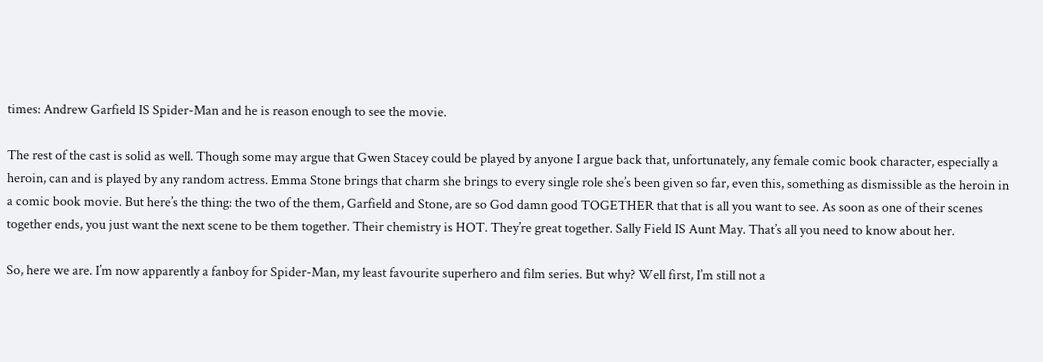times: Andrew Garfield IS Spider-Man and he is reason enough to see the movie.

The rest of the cast is solid as well. Though some may argue that Gwen Stacey could be played by anyone I argue back that, unfortunately, any female comic book character, especially a heroin, can and is played by any random actress. Emma Stone brings that charm she brings to every single role she’s been given so far, even this, something as dismissible as the heroin in a comic book movie. But here’s the thing: the two of the them, Garfield and Stone, are so God damn good TOGETHER that that is all you want to see. As soon as one of their scenes together ends, you just want the next scene to be them together. Their chemistry is HOT. They’re great together. Sally Field IS Aunt May. That’s all you need to know about her.

So, here we are. I’m now apparently a fanboy for Spider-Man, my least favourite superhero and film series. But why? Well first, I’m still not a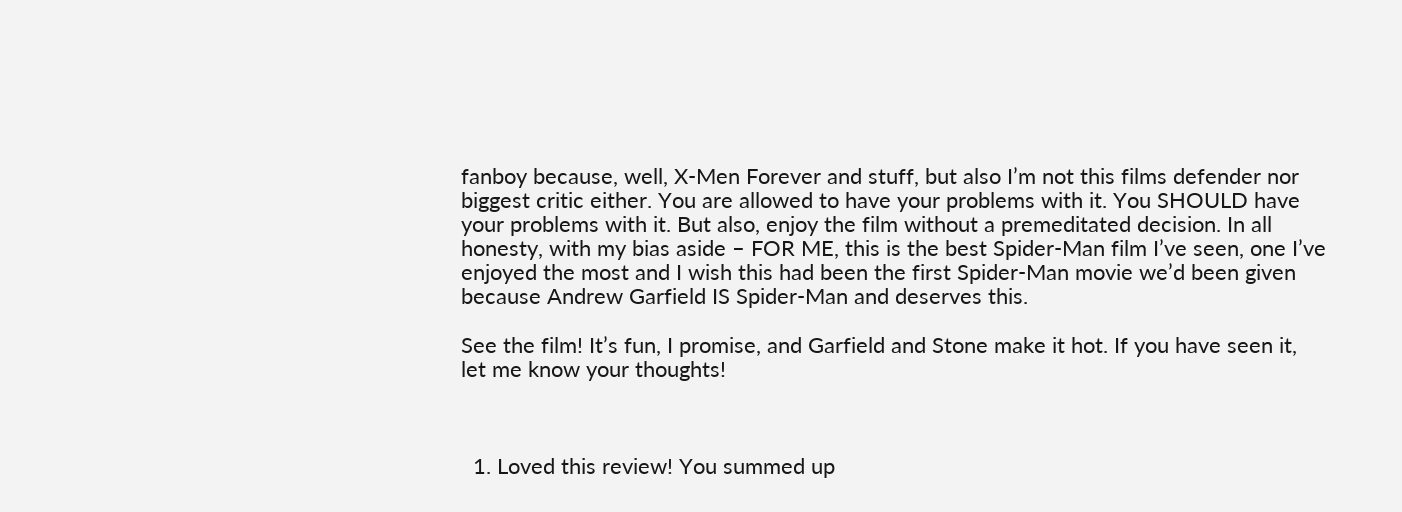fanboy because, well, X-Men Forever and stuff, but also I’m not this films defender nor biggest critic either. You are allowed to have your problems with it. You SHOULD have your problems with it. But also, enjoy the film without a premeditated decision. In all honesty, with my bias aside – FOR ME, this is the best Spider-Man film I’ve seen, one I’ve enjoyed the most and I wish this had been the first Spider-Man movie we’d been given because Andrew Garfield IS Spider-Man and deserves this.

See the film! It’s fun, I promise, and Garfield and Stone make it hot. If you have seen it, let me know your thoughts!



  1. Loved this review! You summed up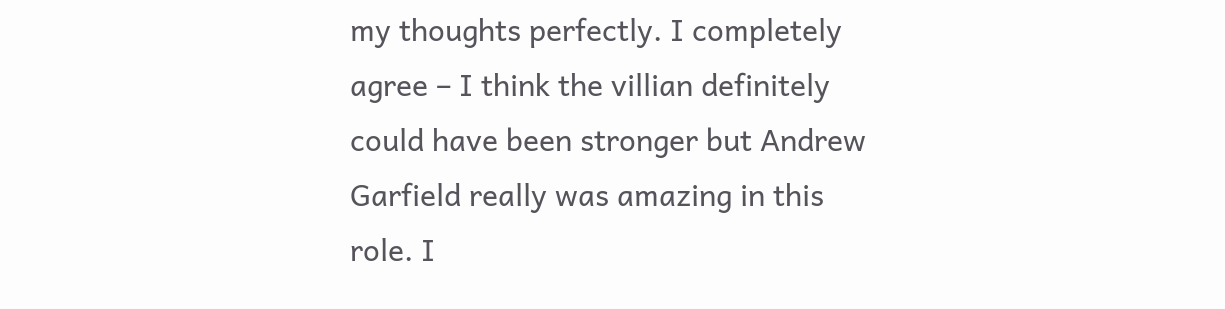my thoughts perfectly. I completely agree – I think the villian definitely could have been stronger but Andrew Garfield really was amazing in this role. I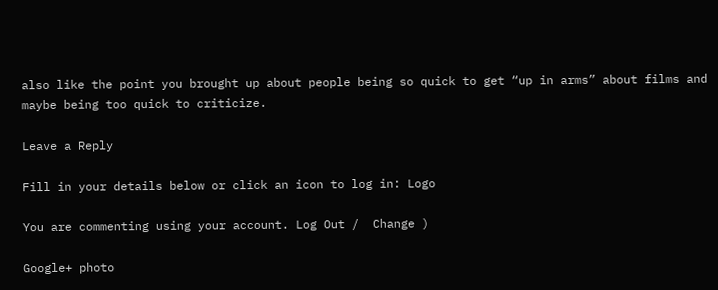also like the point you brought up about people being so quick to get “up in arms” about films and maybe being too quick to criticize.

Leave a Reply

Fill in your details below or click an icon to log in: Logo

You are commenting using your account. Log Out /  Change )

Google+ photo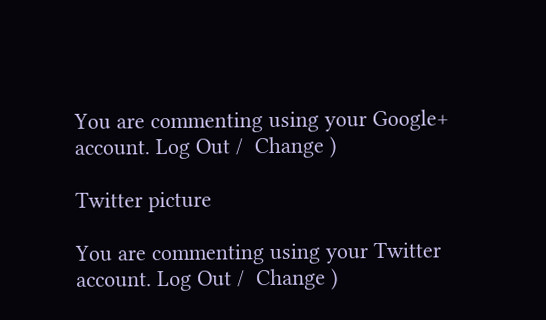You are commenting using your Google+ account. Log Out /  Change )

Twitter picture

You are commenting using your Twitter account. Log Out /  Change )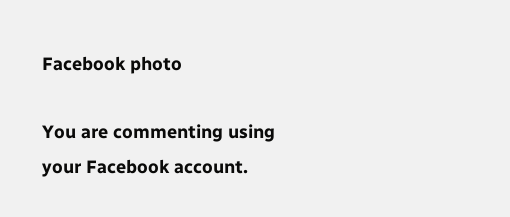Facebook photo

You are commenting using your Facebook account.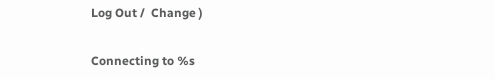Log Out /  Change )


Connecting to %s